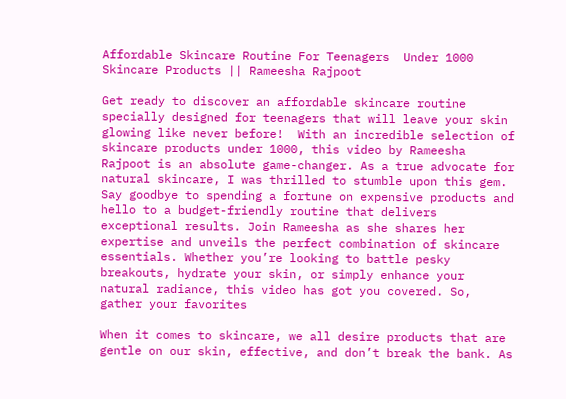Affordable Skincare Routine For Teenagers  Under 1000 Skincare Products || Rameesha Rajpoot

Get ready to discover an affordable skincare routine specially designed for teenagers that will leave your skin glowing like never before!  With an incredible selection of skincare products under 1000, this video by Rameesha Rajpoot is an absolute game-changer. As a true advocate for natural skincare, I was thrilled to stumble upon this gem. Say goodbye to spending a fortune on expensive products and hello to a budget-friendly routine that delivers exceptional results. Join Rameesha as she shares her expertise and unveils the perfect combination of skincare essentials. Whether you’re looking to battle pesky breakouts, hydrate your skin, or simply enhance your natural radiance, this video has got you covered. So, gather your favorites

When it comes to skincare, we all desire products that are gentle on our skin, effective, and don’t break the bank. As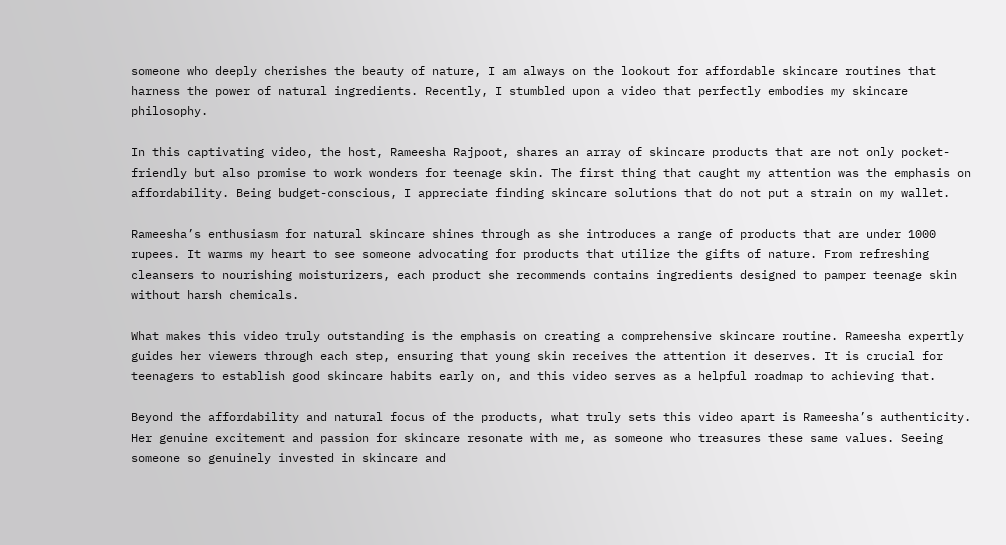someone who deeply cherishes the beauty of nature, I am always on the lookout for affordable skincare routines that harness the power of natural ingredients. Recently, I stumbled upon a video that perfectly embodies my skincare philosophy.

In this captivating video, the host, Rameesha Rajpoot, shares an array of skincare products that are not only pocket-friendly but also promise to work wonders for teenage skin. The first thing that caught my attention was the emphasis on affordability. Being budget-conscious, I appreciate finding skincare solutions that do not put a strain on my wallet.

Rameesha’s enthusiasm for natural skincare shines through as she introduces a range of products that are under 1000 rupees. It warms my heart to see someone advocating for products that utilize the gifts of nature. From refreshing cleansers to nourishing moisturizers, each product she recommends contains ingredients designed to pamper teenage skin without harsh chemicals.

What makes this video truly outstanding is the emphasis on creating a comprehensive skincare routine. Rameesha expertly guides her viewers through each step, ensuring that young skin receives the attention it deserves. It is crucial for teenagers to establish good skincare habits early on, and this video serves as a helpful roadmap to achieving that.

Beyond the affordability and natural focus of the products, what truly sets this video apart is Rameesha’s authenticity. Her genuine excitement and passion for skincare resonate with me, as someone who treasures these same values. Seeing someone so genuinely invested in skincare and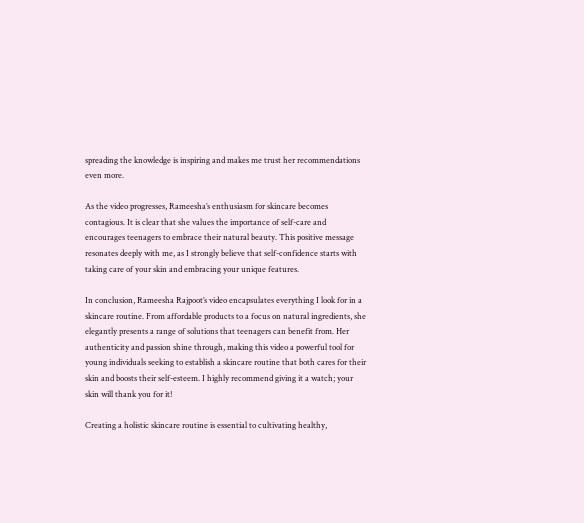spreading the knowledge is inspiring and makes me trust her recommendations even more.

As the video progresses, Rameesha’s enthusiasm for skincare becomes contagious. It is clear that she values the importance of self-care and encourages teenagers to embrace their natural beauty. This positive message resonates deeply with me, as I strongly believe that self-confidence starts with taking care of your skin and embracing your unique features.

In conclusion, Rameesha Rajpoot’s video encapsulates everything I look for in a skincare routine. From affordable products to a focus on natural ingredients, she elegantly presents a range of solutions that teenagers can benefit from. Her authenticity and passion shine through, making this video a powerful tool for young individuals seeking to establish a skincare routine that both cares for their skin and boosts their self-esteem. I highly recommend giving it a watch; your skin will thank you for it!

Creating a holistic skincare routine is essential to cultivating healthy,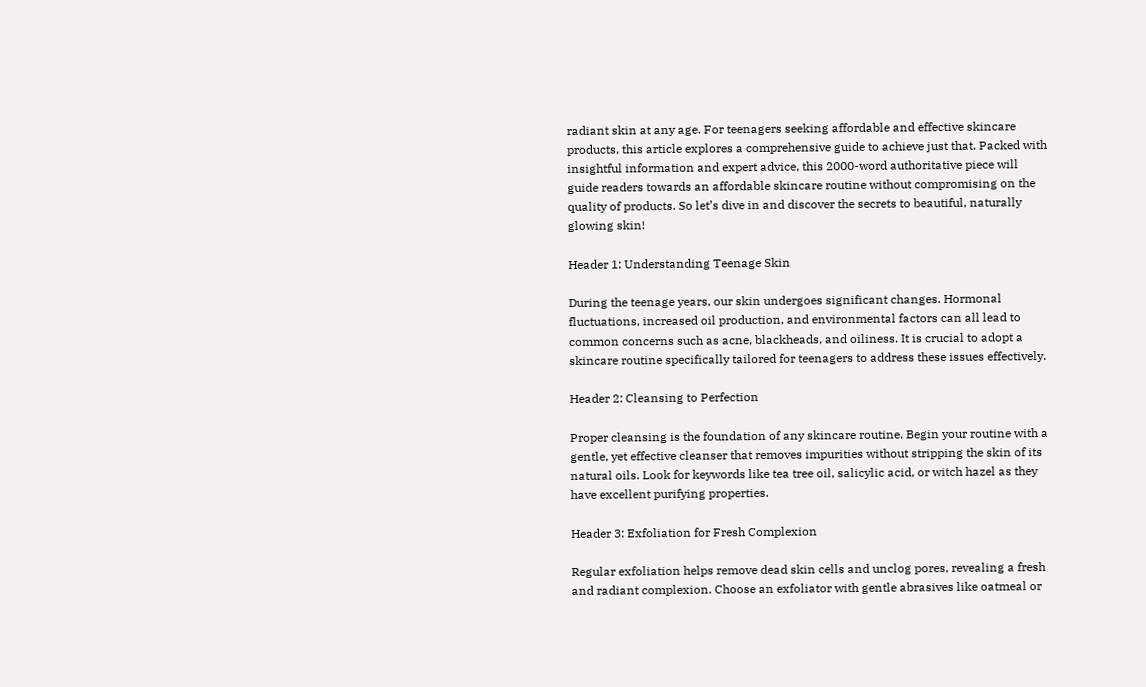radiant skin at any age. For teenagers seeking affordable and effective skincare products, this article explores a comprehensive guide to achieve just that. Packed with insightful information and expert advice, this 2000-word authoritative piece will guide readers towards an affordable skincare routine without compromising on the quality of products. So let’s dive in and discover the secrets to beautiful, naturally glowing skin!

Header 1: Understanding Teenage Skin

During the teenage years, our skin undergoes significant changes. Hormonal fluctuations, increased oil production, and environmental factors can all lead to common concerns such as acne, blackheads, and oiliness. It is crucial to adopt a skincare routine specifically tailored for teenagers to address these issues effectively.

Header 2: Cleansing to Perfection

Proper cleansing is the foundation of any skincare routine. Begin your routine with a gentle, yet effective cleanser that removes impurities without stripping the skin of its natural oils. Look for keywords like tea tree oil, salicylic acid, or witch hazel as they have excellent purifying properties.

Header 3: Exfoliation for Fresh Complexion

Regular exfoliation helps remove dead skin cells and unclog pores, revealing a fresh and radiant complexion. Choose an exfoliator with gentle abrasives like oatmeal or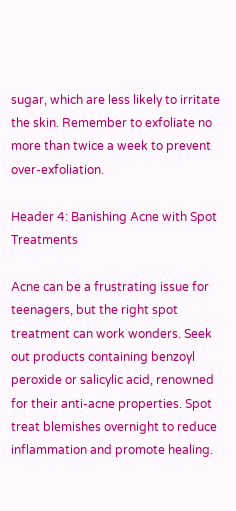sugar, which are less likely to irritate the skin. Remember to exfoliate no more than twice a week to prevent over-exfoliation.

Header 4: Banishing Acne with Spot Treatments

Acne can be a frustrating issue for teenagers, but the right spot treatment can work wonders. Seek out products containing benzoyl peroxide or salicylic acid, renowned for their anti-acne properties. Spot treat blemishes overnight to reduce inflammation and promote healing.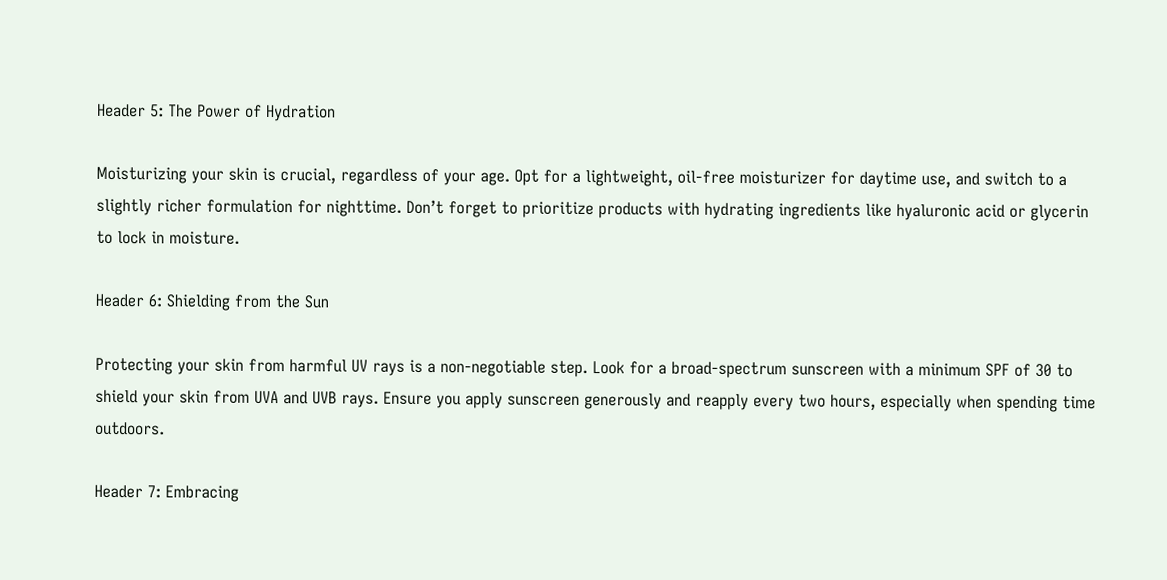Header 5: The Power of Hydration

Moisturizing your skin is crucial, regardless of your age. Opt for a lightweight, oil-free moisturizer for daytime use, and switch to a slightly richer formulation for nighttime. Don’t forget to prioritize products with hydrating ingredients like hyaluronic acid or glycerin to lock in moisture.

Header 6: Shielding from the Sun

Protecting your skin from harmful UV rays is a non-negotiable step. Look for a broad-spectrum sunscreen with a minimum SPF of 30 to shield your skin from UVA and UVB rays. Ensure you apply sunscreen generously and reapply every two hours, especially when spending time outdoors.

Header 7: Embracing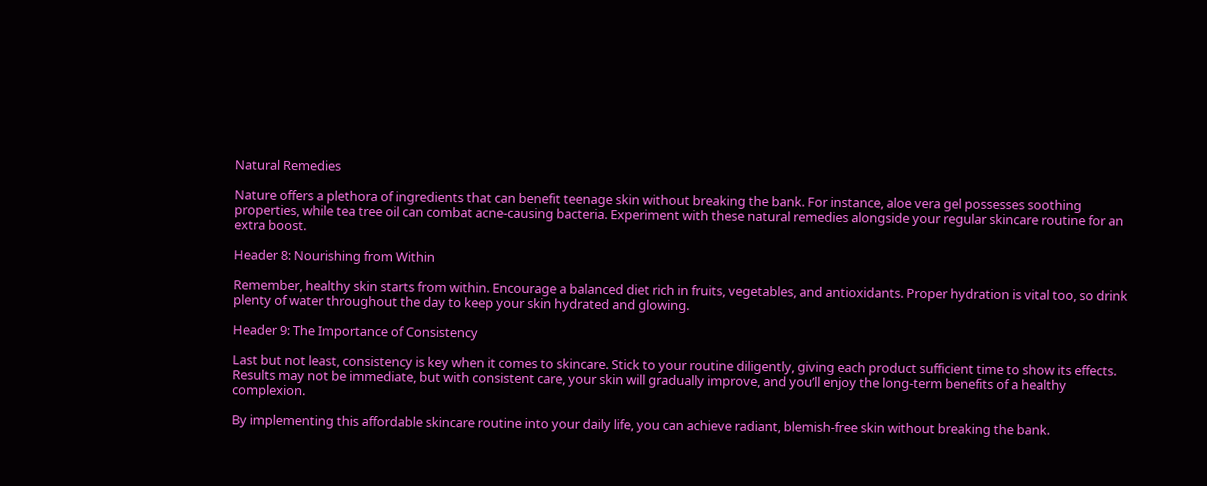Natural Remedies

Nature offers a plethora of ingredients that can benefit teenage skin without breaking the bank. For instance, aloe vera gel possesses soothing properties, while tea tree oil can combat acne-causing bacteria. Experiment with these natural remedies alongside your regular skincare routine for an extra boost.

Header 8: Nourishing from Within

Remember, healthy skin starts from within. Encourage a balanced diet rich in fruits, vegetables, and antioxidants. Proper hydration is vital too, so drink plenty of water throughout the day to keep your skin hydrated and glowing.

Header 9: The Importance of Consistency

Last but not least, consistency is key when it comes to skincare. Stick to your routine diligently, giving each product sufficient time to show its effects. Results may not be immediate, but with consistent care, your skin will gradually improve, and you’ll enjoy the long-term benefits of a healthy complexion.

By implementing this affordable skincare routine into your daily life, you can achieve radiant, blemish-free skin without breaking the bank.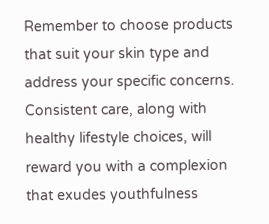Remember to choose products that suit your skin type and address your specific concerns. Consistent care, along with healthy lifestyle choices, will reward you with a complexion that exudes youthfulness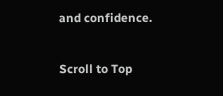and confidence.

Scroll to Top